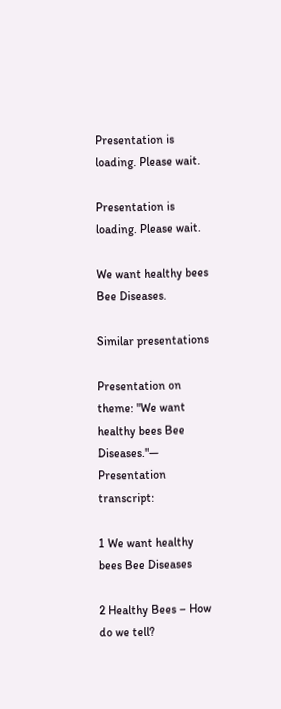Presentation is loading. Please wait.

Presentation is loading. Please wait.

We want healthy bees Bee Diseases.

Similar presentations

Presentation on theme: "We want healthy bees Bee Diseases."— Presentation transcript:

1 We want healthy bees Bee Diseases

2 Healthy Bees – How do we tell?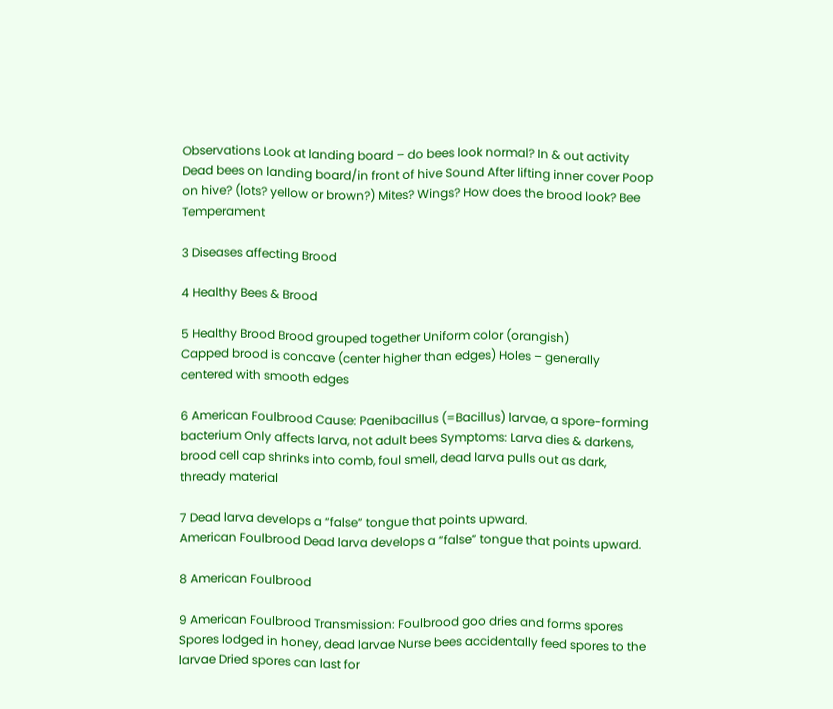Observations Look at landing board – do bees look normal? In & out activity Dead bees on landing board/in front of hive Sound After lifting inner cover Poop on hive? (lots? yellow or brown?) Mites? Wings? How does the brood look? Bee Temperament

3 Diseases affecting Brood

4 Healthy Bees & Brood

5 Healthy Brood Brood grouped together Uniform color (orangish)
Capped brood is concave (center higher than edges) Holes – generally centered with smooth edges

6 American Foulbrood Cause: Paenibacillus (=Bacillus) larvae, a spore-forming bacterium Only affects larva, not adult bees Symptoms: Larva dies & darkens, brood cell cap shrinks into comb, foul smell, dead larva pulls out as dark, thready material

7 Dead larva develops a “false” tongue that points upward.
American Foulbrood Dead larva develops a “false” tongue that points upward.

8 American Foulbrood

9 American Foulbrood Transmission: Foulbrood goo dries and forms spores
Spores lodged in honey, dead larvae Nurse bees accidentally feed spores to the larvae Dried spores can last for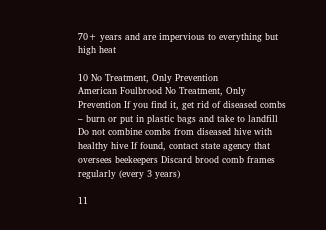70+ years and are impervious to everything but high heat

10 No Treatment, Only Prevention
American Foulbrood No Treatment, Only Prevention If you find it, get rid of diseased combs – burn or put in plastic bags and take to landfill Do not combine combs from diseased hive with healthy hive If found, contact state agency that oversees beekeepers Discard brood comb frames regularly (every 3 years)

11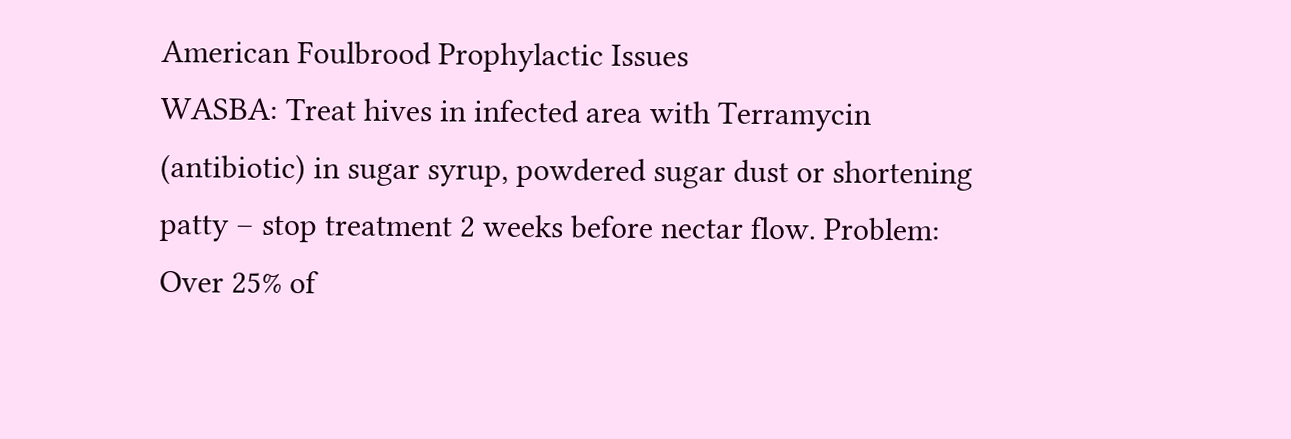American Foulbrood Prophylactic Issues
WASBA: Treat hives in infected area with Terramycin (antibiotic) in sugar syrup, powdered sugar dust or shortening patty – stop treatment 2 weeks before nectar flow. Problem: Over 25% of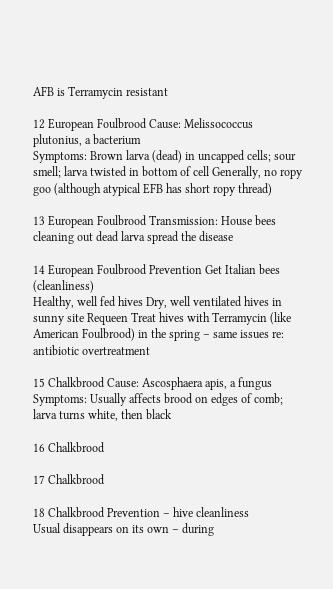AFB is Terramycin resistant

12 European Foulbrood Cause: Melissococcus plutonius, a bacterium
Symptoms: Brown larva (dead) in uncapped cells; sour smell; larva twisted in bottom of cell Generally, no ropy goo (although atypical EFB has short ropy thread)

13 European Foulbrood Transmission: House bees cleaning out dead larva spread the disease

14 European Foulbrood Prevention Get Italian bees (cleanliness)
Healthy, well fed hives Dry, well ventilated hives in sunny site Requeen Treat hives with Terramycin (like American Foulbrood) in the spring – same issues re: antibiotic overtreatment

15 Chalkbrood Cause: Ascosphaera apis, a fungus
Symptoms: Usually affects brood on edges of comb; larva turns white, then black

16 Chalkbrood

17 Chalkbrood

18 Chalkbrood Prevention – hive cleanliness
Usual disappears on its own – during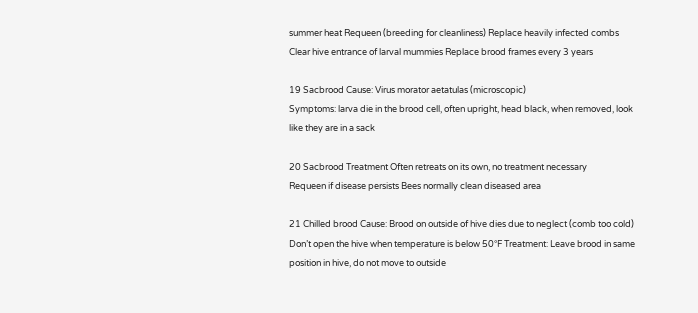summer heat Requeen (breeding for cleanliness) Replace heavily infected combs Clear hive entrance of larval mummies Replace brood frames every 3 years

19 Sacbrood Cause: Virus morator aetatulas (microscopic)
Symptoms: larva die in the brood cell, often upright, head black, when removed, look like they are in a sack

20 Sacbrood Treatment Often retreats on its own, no treatment necessary
Requeen if disease persists Bees normally clean diseased area

21 Chilled brood Cause: Brood on outside of hive dies due to neglect (comb too cold) Don’t open the hive when temperature is below 50°F Treatment: Leave brood in same position in hive, do not move to outside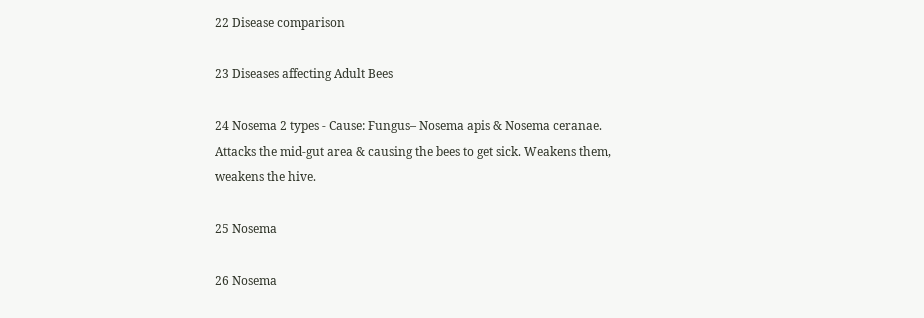22 Disease comparison

23 Diseases affecting Adult Bees

24 Nosema 2 types - Cause: Fungus– Nosema apis & Nosema ceranae. Attacks the mid-gut area & causing the bees to get sick. Weakens them, weakens the hive.

25 Nosema

26 Nosema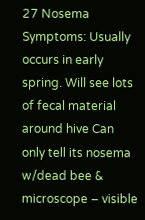27 Nosema Symptoms: Usually occurs in early spring. Will see lots of fecal material around hive Can only tell its nosema w/dead bee & microscope – visible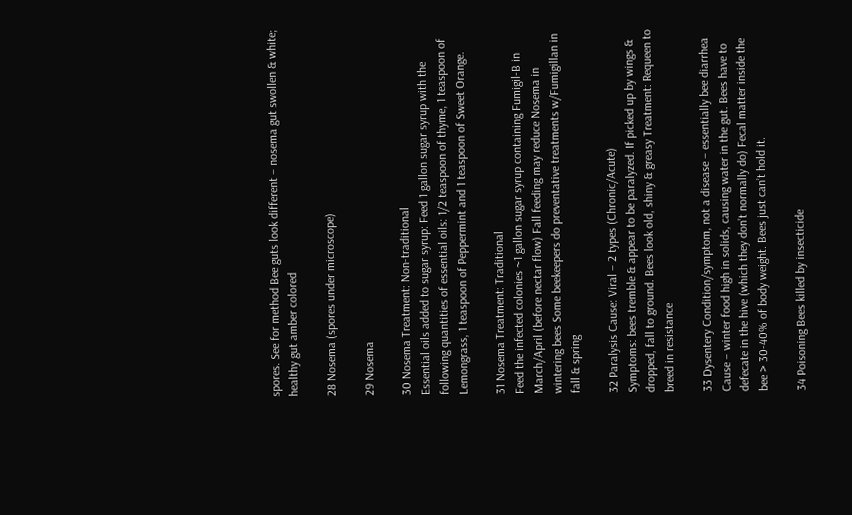spores. See for method Bee guts look different – nosema gut swollen & white; healthy gut amber colored

28 Nosema (spores under microscope)

29 Nosema

30 Nosema Treatment: Non-traditional
Essential oils added to sugar syrup: Feed 1 gallon sugar syrup with the following quantities of essential oils: 1/2 teaspoon of thyme, 1 teaspoon of Lemongrass, 1 teaspoon of Peppermint and 1 teaspoon of Sweet Orange.

31 Nosema Treatment: Traditional
Feed the infected colonies ~1 gallon sugar syrup containing Fumigil-B in March/April (before nectar flow) Fall feeding may reduce Nosema in wintering bees Some beekeepers do preventative treatments w/Fumigillan in fall & spring

32 Paralysis Cause: Viral – 2 types (Chronic/Acute)
Symptoms: bees tremble & appear to be paralyzed. If picked up by wings & dropped, fall to ground. Bees look old, shiny & greasy Treatment: Requeen to breed in resistance

33 Dysentery Condition/symptom, not a disease – essentially bee diarrhea
Cause – winter food high in solids, causing water in the gut. Bees have to defecate in the hive (which they don’t normally do) Fecal matter inside the bee > 30-40% of body weight. Bees just can’t hold it.

34 Poisoning Bees killed by insecticide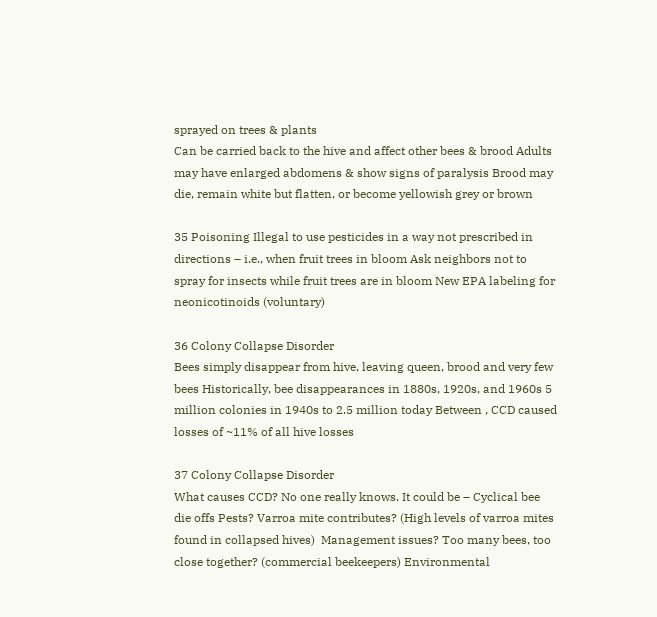sprayed on trees & plants
Can be carried back to the hive and affect other bees & brood Adults may have enlarged abdomens & show signs of paralysis Brood may die, remain white but flatten, or become yellowish grey or brown

35 Poisoning Illegal to use pesticides in a way not prescribed in directions – i.e., when fruit trees in bloom Ask neighbors not to spray for insects while fruit trees are in bloom New EPA labeling for neonicotinoids (voluntary)

36 Colony Collapse Disorder
Bees simply disappear from hive, leaving queen, brood and very few bees Historically, bee disappearances in 1880s, 1920s, and 1960s 5 million colonies in 1940s to 2.5 million today Between , CCD caused losses of ~11% of all hive losses

37 Colony Collapse Disorder
What causes CCD? No one really knows. It could be – Cyclical bee die offs Pests? Varroa mite contributes? (High levels of varroa mites found in collapsed hives)  Management issues? Too many bees, too close together? (commercial beekeepers) Environmental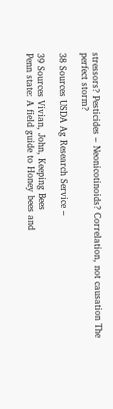stressors? Pesticides – Neonicotinoids? Correlation, not causation The perfect storm?

38 Sources USDA Ag Research Service –

39 Sources Vivian, John, Keeping Bees
Penn state: A field guide to Honey bees and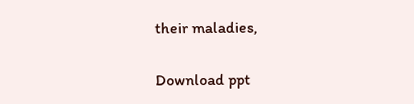their maladies,


Download ppt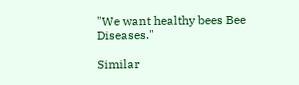"We want healthy bees Bee Diseases."

Similar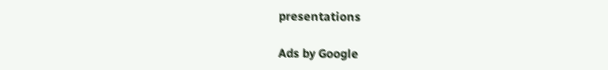presentations

Ads by Google